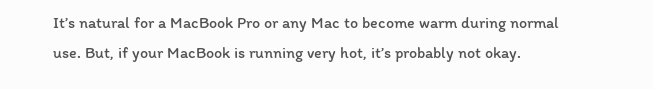It’s natural for a MacBook Pro or any Mac to become warm during normal use. But, if your MacBook is running very hot, it’s probably not okay.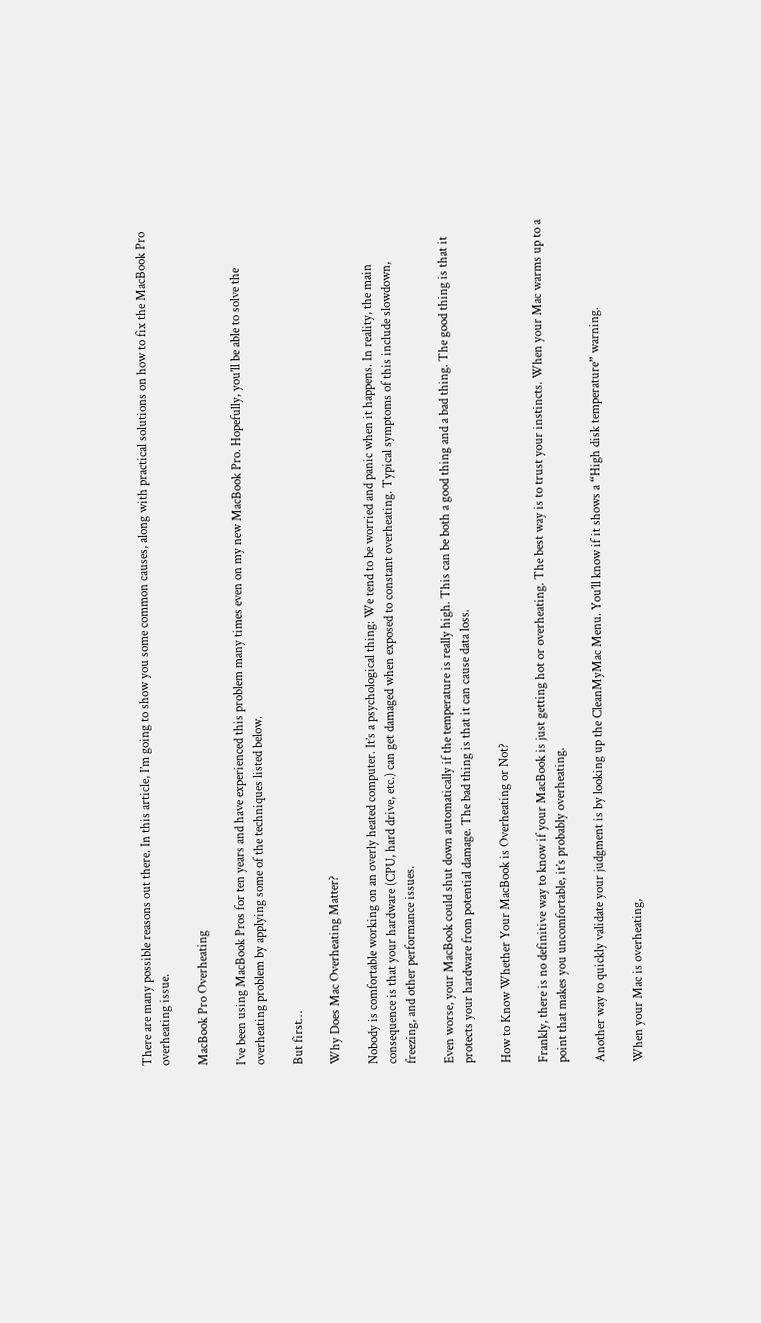There are many possible reasons out there. In this article, I’m going to show you some common causes, along with practical solutions on how to fix the MacBook Pro overheating issue.

MacBook Pro Overheating

I’ve been using MacBook Pros for ten years and have experienced this problem many times even on my new MacBook Pro. Hopefully, you’ll be able to solve the overheating problem by applying some of the techniques listed below.

But first…

Why Does Mac Overheating Matter?

Nobody is comfortable working on an overly heated computer. It’s a psychological thing: We tend to be worried and panic when it happens. In reality, the main consequence is that your hardware (CPU, hard drive, etc.) can get damaged when exposed to constant overheating. Typical symptoms of this include slowdown, freezing, and other performance issues.

Even worse, your MacBook could shut down automatically if the temperature is really high. This can be both a good thing and a bad thing. The good thing is that it protects your hardware from potential damage. The bad thing is that it can cause data loss.

How to Know Whether Your MacBook is Overheating or Not?

Frankly, there is no definitive way to know if your MacBook is just getting hot or overheating. The best way is to trust your instincts. When your Mac warms up to a point that makes you uncomfortable, it’s probably overheating.

Another way to quickly validate your judgment is by looking up the CleanMyMac Menu. You’ll know if it shows a “High disk temperature” warning.

When your Mac is overheating,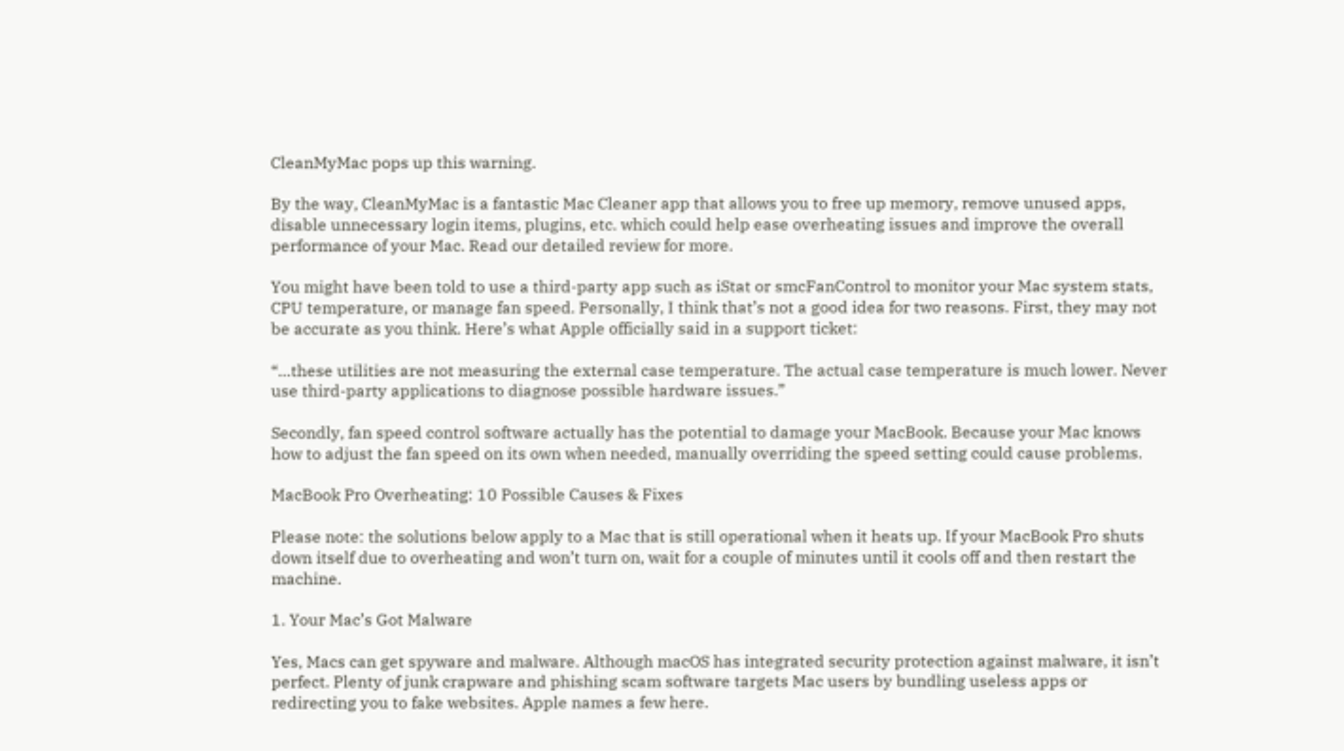CleanMyMac pops up this warning.

By the way, CleanMyMac is a fantastic Mac Cleaner app that allows you to free up memory, remove unused apps, disable unnecessary login items, plugins, etc. which could help ease overheating issues and improve the overall performance of your Mac. Read our detailed review for more.

You might have been told to use a third-party app such as iStat or smcFanControl to monitor your Mac system stats, CPU temperature, or manage fan speed. Personally, I think that’s not a good idea for two reasons. First, they may not be accurate as you think. Here’s what Apple officially said in a support ticket:

“…these utilities are not measuring the external case temperature. The actual case temperature is much lower. Never use third-party applications to diagnose possible hardware issues.”

Secondly, fan speed control software actually has the potential to damage your MacBook. Because your Mac knows how to adjust the fan speed on its own when needed, manually overriding the speed setting could cause problems.

MacBook Pro Overheating: 10 Possible Causes & Fixes

Please note: the solutions below apply to a Mac that is still operational when it heats up. If your MacBook Pro shuts down itself due to overheating and won’t turn on, wait for a couple of minutes until it cools off and then restart the machine.

1. Your Mac’s Got Malware

Yes, Macs can get spyware and malware. Although macOS has integrated security protection against malware, it isn’t perfect. Plenty of junk crapware and phishing scam software targets Mac users by bundling useless apps or redirecting you to fake websites. Apple names a few here.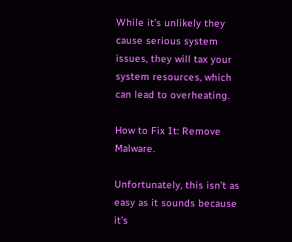While it’s unlikely they cause serious system issues, they will tax your system resources, which can lead to overheating.

How to Fix It: Remove Malware.

Unfortunately, this isn’t as easy as it sounds because it’s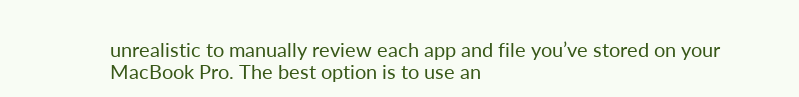unrealistic to manually review each app and file you’ve stored on your MacBook Pro. The best option is to use an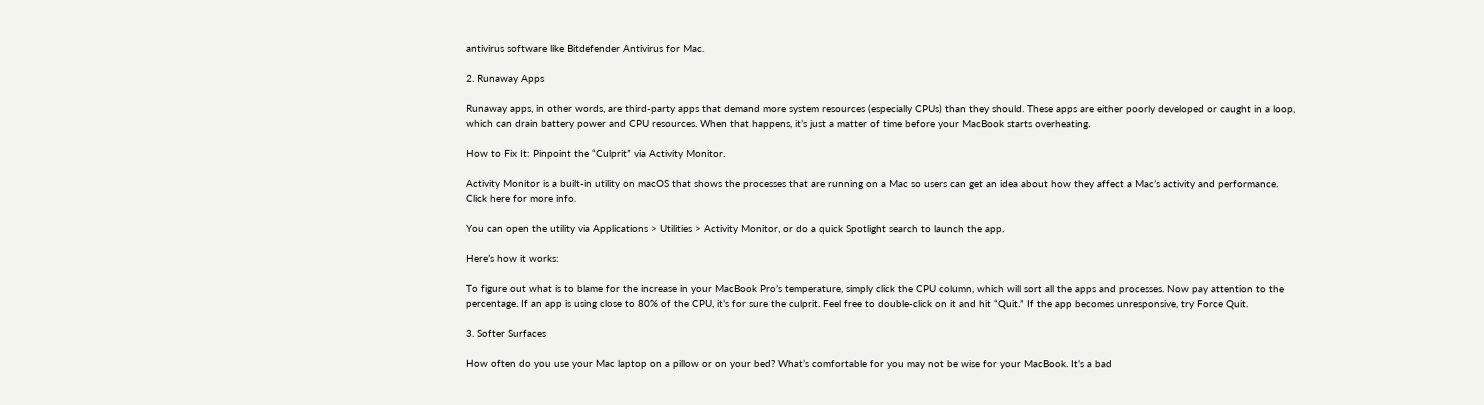antivirus software like Bitdefender Antivirus for Mac.

2. Runaway Apps

Runaway apps, in other words, are third-party apps that demand more system resources (especially CPUs) than they should. These apps are either poorly developed or caught in a loop, which can drain battery power and CPU resources. When that happens, it’s just a matter of time before your MacBook starts overheating.

How to Fix It: Pinpoint the “Culprit” via Activity Monitor.

Activity Monitor is a built-in utility on macOS that shows the processes that are running on a Mac so users can get an idea about how they affect a Mac’s activity and performance. Click here for more info.

You can open the utility via Applications > Utilities > Activity Monitor, or do a quick Spotlight search to launch the app.

Here’s how it works:

To figure out what is to blame for the increase in your MacBook Pro’s temperature, simply click the CPU column, which will sort all the apps and processes. Now pay attention to the percentage. If an app is using close to 80% of the CPU, it’s for sure the culprit. Feel free to double-click on it and hit “Quit.” If the app becomes unresponsive, try Force Quit.

3. Softer Surfaces

How often do you use your Mac laptop on a pillow or on your bed? What’s comfortable for you may not be wise for your MacBook. It’s a bad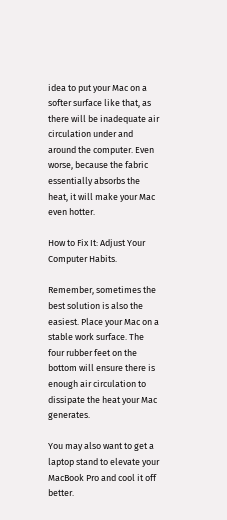idea to put your Mac on a softer surface like that, as there will be inadequate air circulation under and around the computer. Even worse, because the fabric essentially absorbs the heat, it will make your Mac even hotter.

How to Fix It: Adjust Your Computer Habits.

Remember, sometimes the best solution is also the easiest. Place your Mac on a stable work surface. The four rubber feet on the bottom will ensure there is enough air circulation to dissipate the heat your Mac generates.

You may also want to get a laptop stand to elevate your MacBook Pro and cool it off better.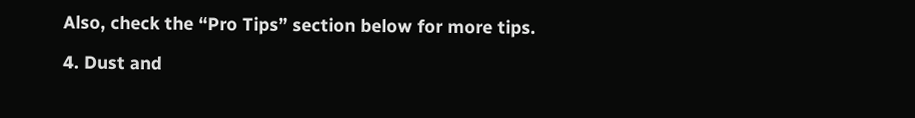Also, check the “Pro Tips” section below for more tips.

4. Dust and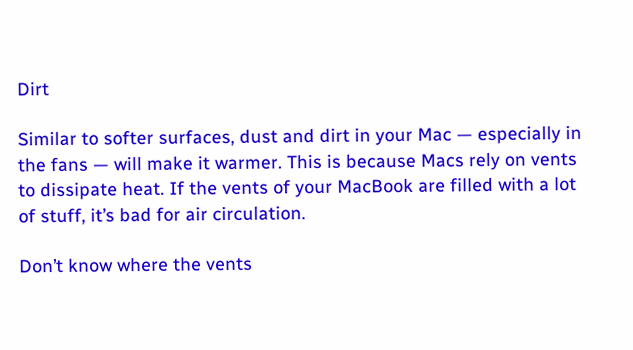Dirt

Similar to softer surfaces, dust and dirt in your Mac — especially in the fans — will make it warmer. This is because Macs rely on vents to dissipate heat. If the vents of your MacBook are filled with a lot of stuff, it’s bad for air circulation.

Don’t know where the vents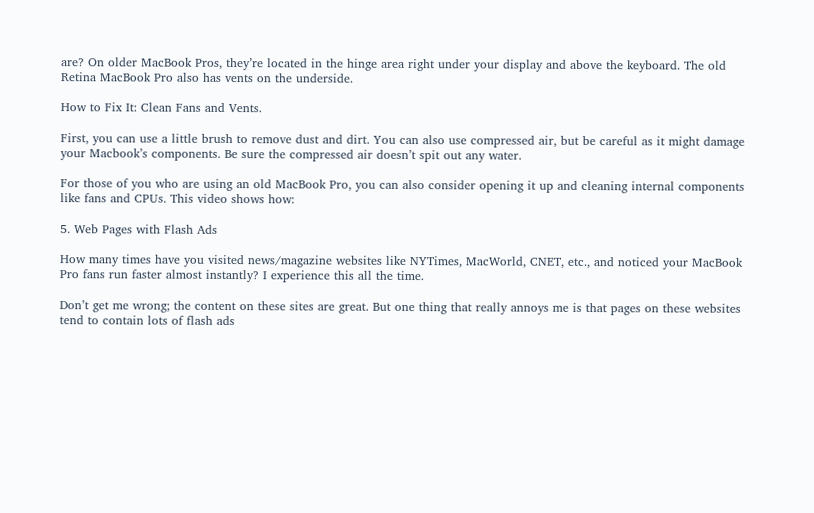are? On older MacBook Pros, they’re located in the hinge area right under your display and above the keyboard. The old Retina MacBook Pro also has vents on the underside.

How to Fix It: Clean Fans and Vents.

First, you can use a little brush to remove dust and dirt. You can also use compressed air, but be careful as it might damage your Macbook’s components. Be sure the compressed air doesn’t spit out any water.

For those of you who are using an old MacBook Pro, you can also consider opening it up and cleaning internal components like fans and CPUs. This video shows how:

5. Web Pages with Flash Ads

How many times have you visited news/magazine websites like NYTimes, MacWorld, CNET, etc., and noticed your MacBook Pro fans run faster almost instantly? I experience this all the time.

Don’t get me wrong; the content on these sites are great. But one thing that really annoys me is that pages on these websites tend to contain lots of flash ads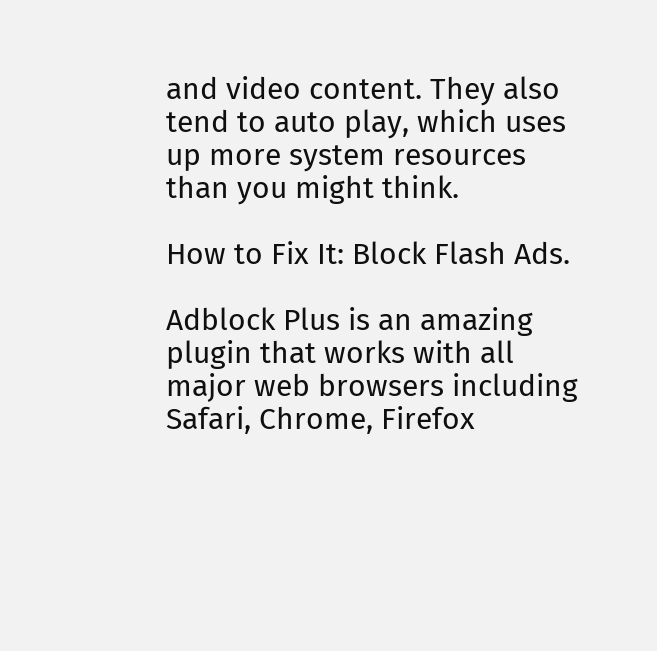and video content. They also tend to auto play, which uses up more system resources than you might think.

How to Fix It: Block Flash Ads.

Adblock Plus is an amazing plugin that works with all major web browsers including Safari, Chrome, Firefox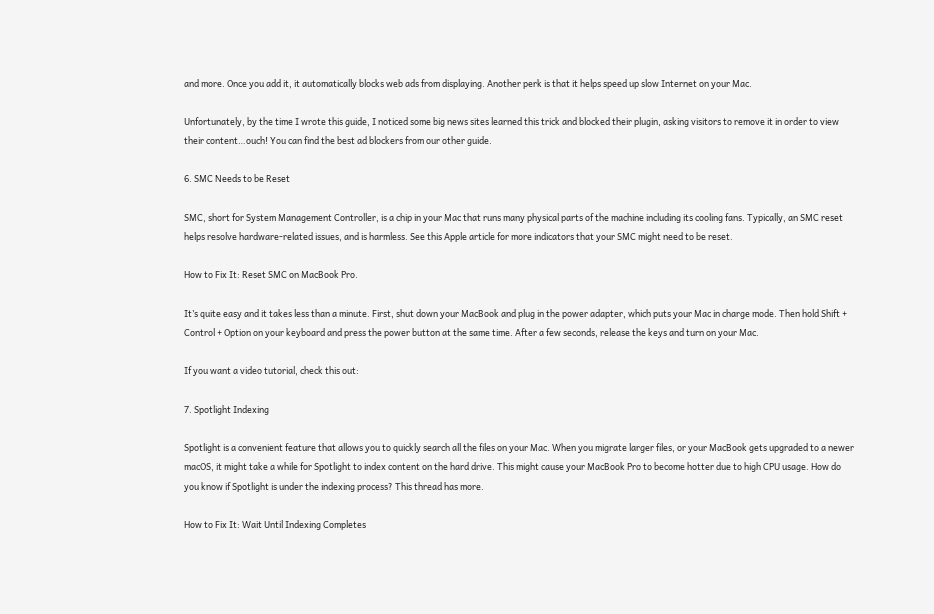and more. Once you add it, it automatically blocks web ads from displaying. Another perk is that it helps speed up slow Internet on your Mac.

Unfortunately, by the time I wrote this guide, I noticed some big news sites learned this trick and blocked their plugin, asking visitors to remove it in order to view their content…ouch! You can find the best ad blockers from our other guide.

6. SMC Needs to be Reset

SMC, short for System Management Controller, is a chip in your Mac that runs many physical parts of the machine including its cooling fans. Typically, an SMC reset helps resolve hardware-related issues, and is harmless. See this Apple article for more indicators that your SMC might need to be reset.

How to Fix It: Reset SMC on MacBook Pro.

It’s quite easy and it takes less than a minute. First, shut down your MacBook and plug in the power adapter, which puts your Mac in charge mode. Then hold Shift + Control + Option on your keyboard and press the power button at the same time. After a few seconds, release the keys and turn on your Mac.

If you want a video tutorial, check this out:

7. Spotlight Indexing

Spotlight is a convenient feature that allows you to quickly search all the files on your Mac. When you migrate larger files, or your MacBook gets upgraded to a newer macOS, it might take a while for Spotlight to index content on the hard drive. This might cause your MacBook Pro to become hotter due to high CPU usage. How do you know if Spotlight is under the indexing process? This thread has more.

How to Fix It: Wait Until Indexing Completes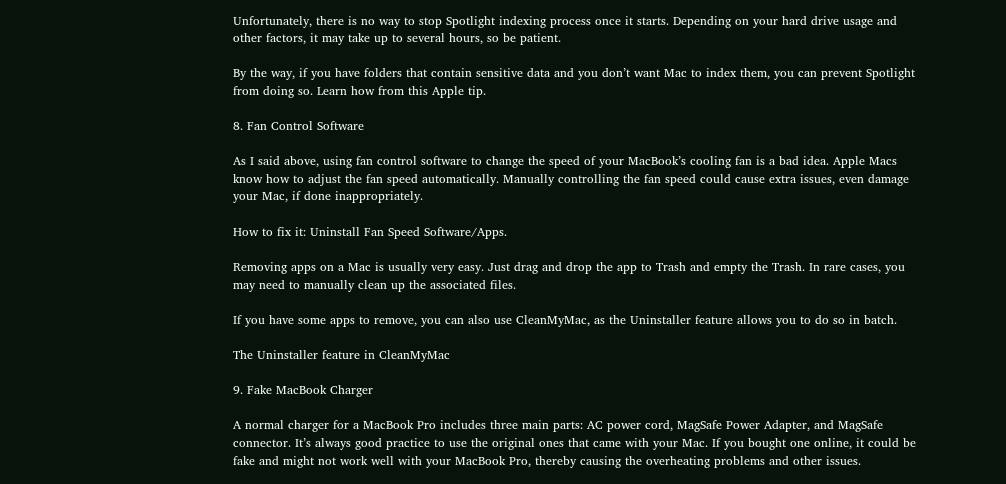Unfortunately, there is no way to stop Spotlight indexing process once it starts. Depending on your hard drive usage and other factors, it may take up to several hours, so be patient.

By the way, if you have folders that contain sensitive data and you don’t want Mac to index them, you can prevent Spotlight from doing so. Learn how from this Apple tip.

8. Fan Control Software

As I said above, using fan control software to change the speed of your MacBook’s cooling fan is a bad idea. Apple Macs know how to adjust the fan speed automatically. Manually controlling the fan speed could cause extra issues, even damage your Mac, if done inappropriately.

How to fix it: Uninstall Fan Speed Software/Apps.

Removing apps on a Mac is usually very easy. Just drag and drop the app to Trash and empty the Trash. In rare cases, you may need to manually clean up the associated files.

If you have some apps to remove, you can also use CleanMyMac, as the Uninstaller feature allows you to do so in batch.

The Uninstaller feature in CleanMyMac

9. Fake MacBook Charger

A normal charger for a MacBook Pro includes three main parts: AC power cord, MagSafe Power Adapter, and MagSafe connector. It’s always good practice to use the original ones that came with your Mac. If you bought one online, it could be fake and might not work well with your MacBook Pro, thereby causing the overheating problems and other issues.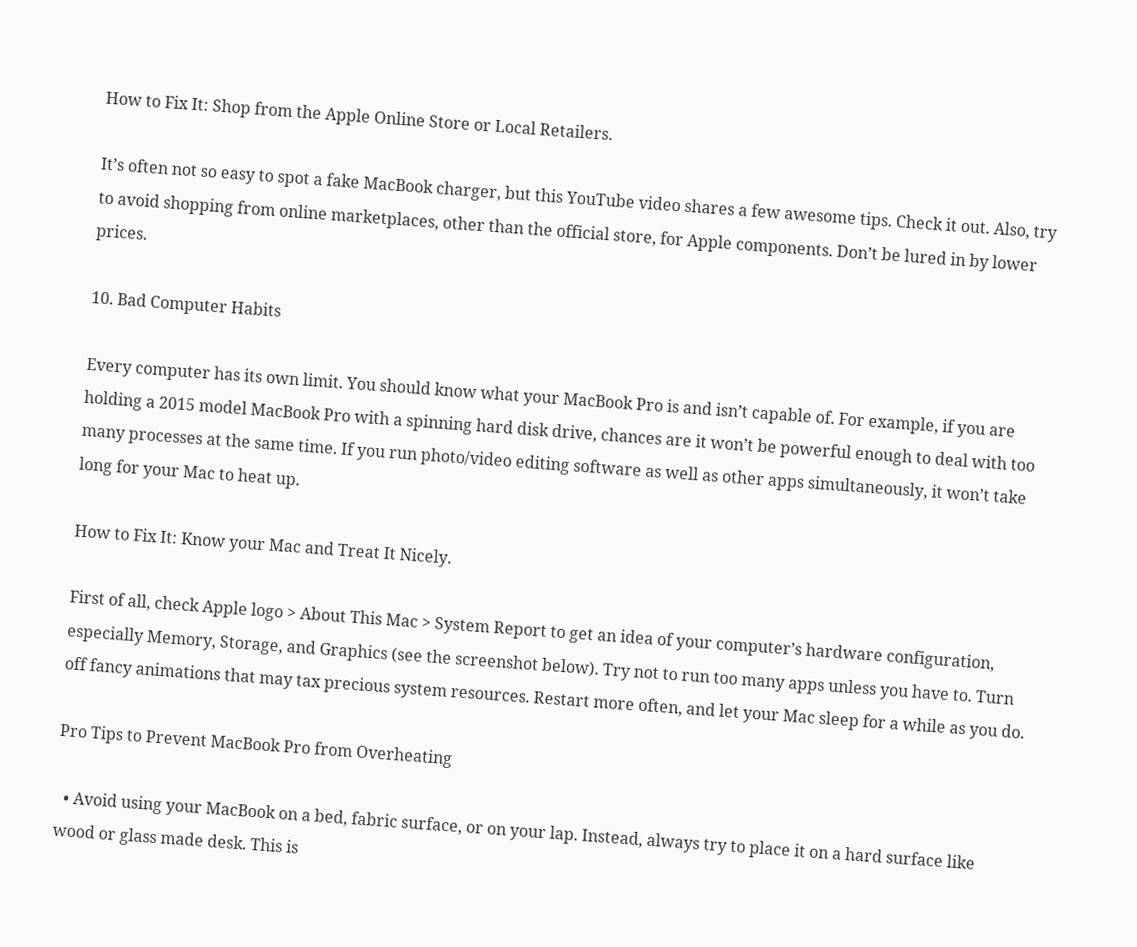How to Fix It: Shop from the Apple Online Store or Local Retailers.

It’s often not so easy to spot a fake MacBook charger, but this YouTube video shares a few awesome tips. Check it out. Also, try to avoid shopping from online marketplaces, other than the official store, for Apple components. Don’t be lured in by lower prices.

10. Bad Computer Habits

Every computer has its own limit. You should know what your MacBook Pro is and isn’t capable of. For example, if you are holding a 2015 model MacBook Pro with a spinning hard disk drive, chances are it won’t be powerful enough to deal with too many processes at the same time. If you run photo/video editing software as well as other apps simultaneously, it won’t take long for your Mac to heat up.

How to Fix It: Know your Mac and Treat It Nicely.

First of all, check Apple logo > About This Mac > System Report to get an idea of your computer’s hardware configuration, especially Memory, Storage, and Graphics (see the screenshot below). Try not to run too many apps unless you have to. Turn off fancy animations that may tax precious system resources. Restart more often, and let your Mac sleep for a while as you do.

Pro Tips to Prevent MacBook Pro from Overheating

  • Avoid using your MacBook on a bed, fabric surface, or on your lap. Instead, always try to place it on a hard surface like wood or glass made desk. This is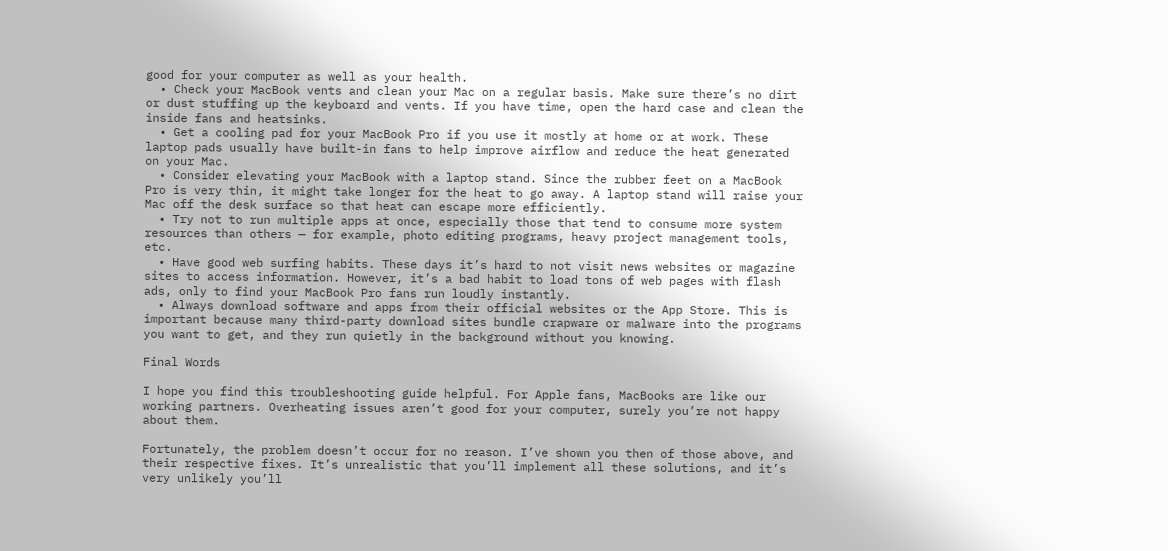good for your computer as well as your health.
  • Check your MacBook vents and clean your Mac on a regular basis. Make sure there’s no dirt or dust stuffing up the keyboard and vents. If you have time, open the hard case and clean the inside fans and heatsinks.
  • Get a cooling pad for your MacBook Pro if you use it mostly at home or at work. These laptop pads usually have built-in fans to help improve airflow and reduce the heat generated on your Mac.
  • Consider elevating your MacBook with a laptop stand. Since the rubber feet on a MacBook Pro is very thin, it might take longer for the heat to go away. A laptop stand will raise your Mac off the desk surface so that heat can escape more efficiently.
  • Try not to run multiple apps at once, especially those that tend to consume more system resources than others — for example, photo editing programs, heavy project management tools, etc.
  • Have good web surfing habits. These days it’s hard to not visit news websites or magazine sites to access information. However, it’s a bad habit to load tons of web pages with flash ads, only to find your MacBook Pro fans run loudly instantly.
  • Always download software and apps from their official websites or the App Store. This is important because many third-party download sites bundle crapware or malware into the programs you want to get, and they run quietly in the background without you knowing.

Final Words

I hope you find this troubleshooting guide helpful. For Apple fans, MacBooks are like our working partners. Overheating issues aren’t good for your computer, surely you’re not happy about them.

Fortunately, the problem doesn’t occur for no reason. I’ve shown you then of those above, and their respective fixes. It’s unrealistic that you’ll implement all these solutions, and it’s very unlikely you’ll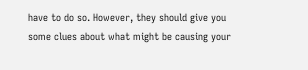have to do so. However, they should give you some clues about what might be causing your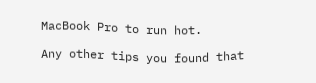MacBook Pro to run hot.

Any other tips you found that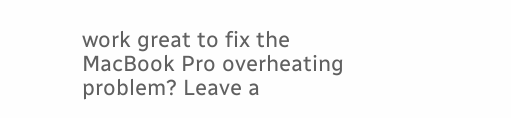work great to fix the MacBook Pro overheating problem? Leave a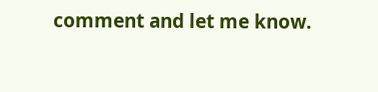comment and let me know.